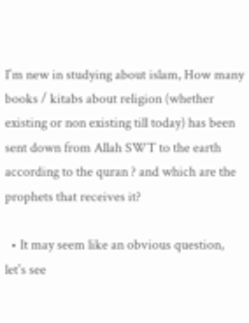I'm new in studying about islam, How many books / kitabs about religion (whether existing or non existing till today) has been sent down from Allah SWT to the earth according to the quran ? and which are the prophets that receives it?

  • It may seem like an obvious question, let's see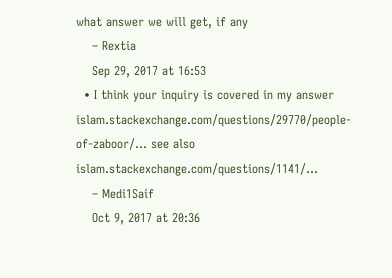what answer we will get, if any
    – Rextia
    Sep 29, 2017 at 16:53
  • I think your inquiry is covered in my answer islam.stackexchange.com/questions/29770/people-of-zaboor/… see also islam.stackexchange.com/questions/1141/…
    – Medi1Saif
    Oct 9, 2017 at 20:36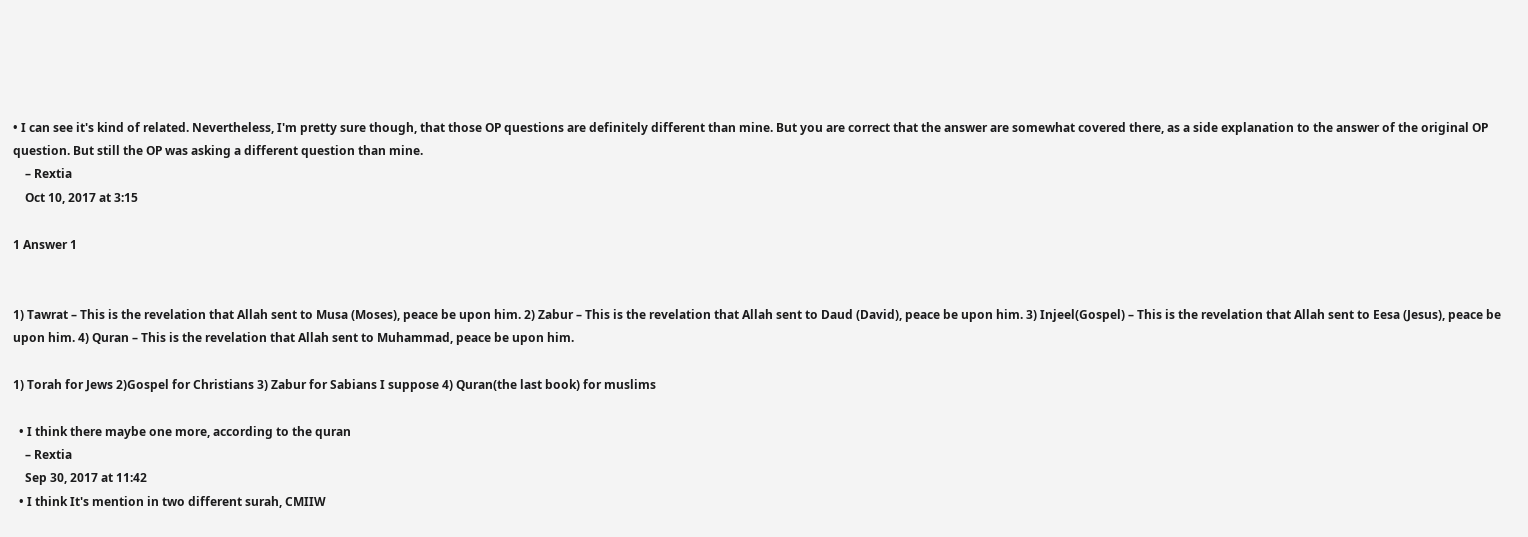• I can see it's kind of related. Nevertheless, I'm pretty sure though, that those OP questions are definitely different than mine. But you are correct that the answer are somewhat covered there, as a side explanation to the answer of the original OP question. But still the OP was asking a different question than mine.
    – Rextia
    Oct 10, 2017 at 3:15

1 Answer 1


1) Tawrat – This is the revelation that Allah sent to Musa (Moses), peace be upon him. 2) Zabur – This is the revelation that Allah sent to Daud (David), peace be upon him. 3) Injeel(Gospel) – This is the revelation that Allah sent to Eesa (Jesus), peace be upon him. 4) Quran – This is the revelation that Allah sent to Muhammad, peace be upon him.

1) Torah for Jews 2)Gospel for Christians 3) Zabur for Sabians I suppose 4) Quran(the last book) for muslims

  • I think there maybe one more, according to the quran
    – Rextia
    Sep 30, 2017 at 11:42
  • I think It's mention in two different surah, CMIIW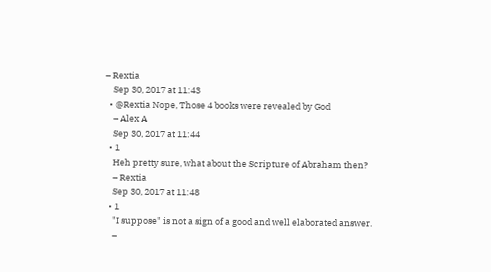– Rextia
    Sep 30, 2017 at 11:43
  • @Rextia Nope, Those 4 books were revealed by God
    – Alex A
    Sep 30, 2017 at 11:44
  • 1
    Heh pretty sure, what about the Scripture of Abraham then?
    – Rextia
    Sep 30, 2017 at 11:48
  • 1
    "I suppose" is not a sign of a good and well elaborated answer.
    –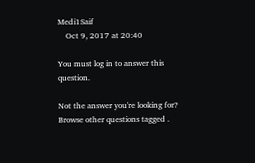Medi1Saif
    Oct 9, 2017 at 20:40

You must log in to answer this question.

Not the answer you're looking for? Browse other questions tagged .